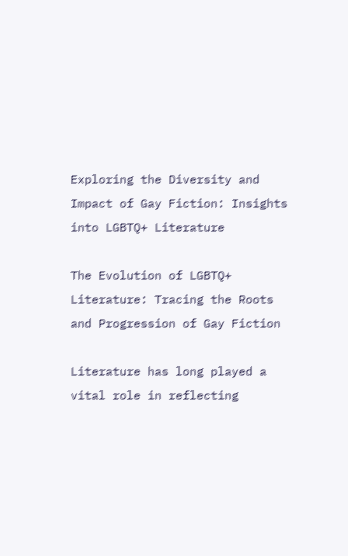Exploring the Diversity and Impact of Gay Fiction: Insights into LGBTQ+ Literature

The Evolution of LGBTQ+ Literature: Tracing the Roots and Progression of Gay Fiction

Literature has long played a vital role in reflecting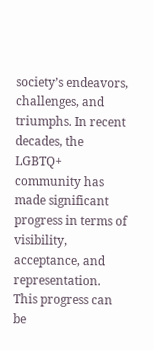society’s endeavors, challenges, and triumphs. In recent decades, the LGBTQ+ community has made significant progress in terms of visibility, acceptance, and representation. This progress can be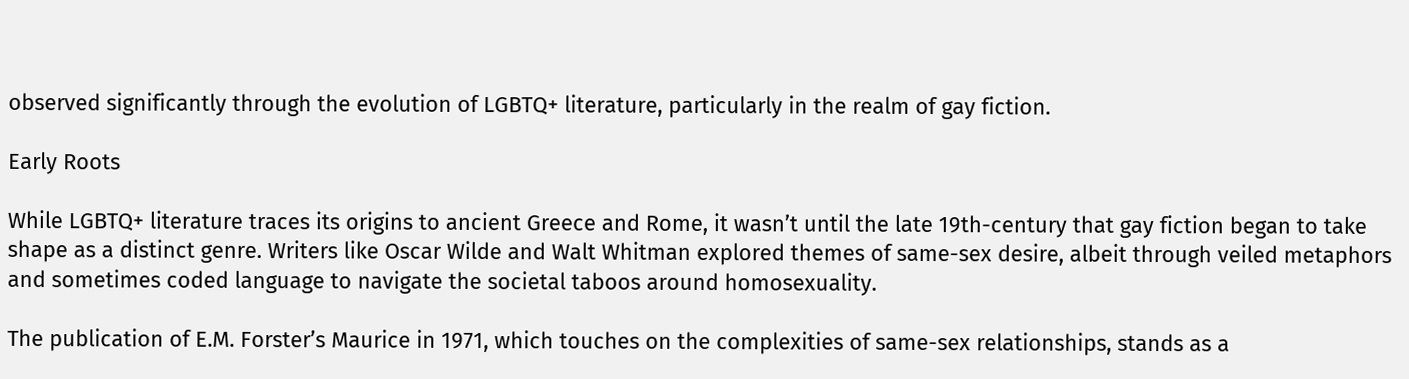observed significantly through the evolution of LGBTQ+ literature, particularly in the realm of gay fiction.

Early Roots

While LGBTQ+ literature traces its origins to ancient Greece and Rome, it wasn’t until the late 19th-century that gay fiction began to take shape as a distinct genre. Writers like Oscar Wilde and Walt Whitman explored themes of same-sex desire, albeit through veiled metaphors and sometimes coded language to navigate the societal taboos around homosexuality.

The publication of E.M. Forster’s Maurice in 1971, which touches on the complexities of same-sex relationships, stands as a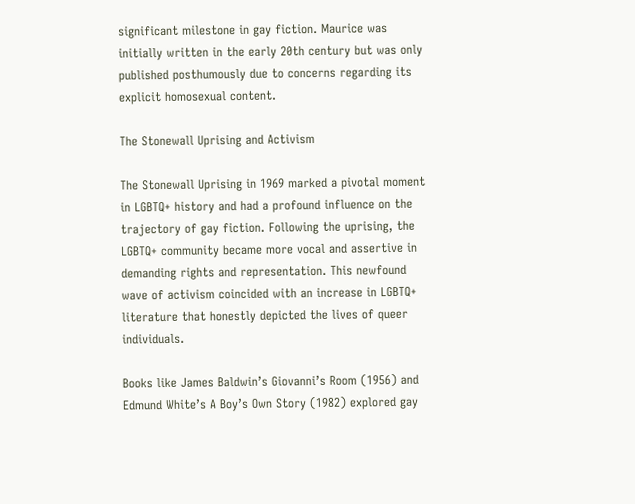significant milestone in gay fiction. Maurice was initially written in the early 20th century but was only published posthumously due to concerns regarding its explicit homosexual content.

The Stonewall Uprising and Activism

The Stonewall Uprising in 1969 marked a pivotal moment in LGBTQ+ history and had a profound influence on the trajectory of gay fiction. Following the uprising, the LGBTQ+ community became more vocal and assertive in demanding rights and representation. This newfound wave of activism coincided with an increase in LGBTQ+ literature that honestly depicted the lives of queer individuals.

Books like James Baldwin’s Giovanni’s Room (1956) and Edmund White’s A Boy’s Own Story (1982) explored gay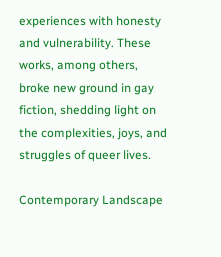experiences with honesty and vulnerability. These works, among others, broke new ground in gay fiction, shedding light on the complexities, joys, and struggles of queer lives.

Contemporary Landscape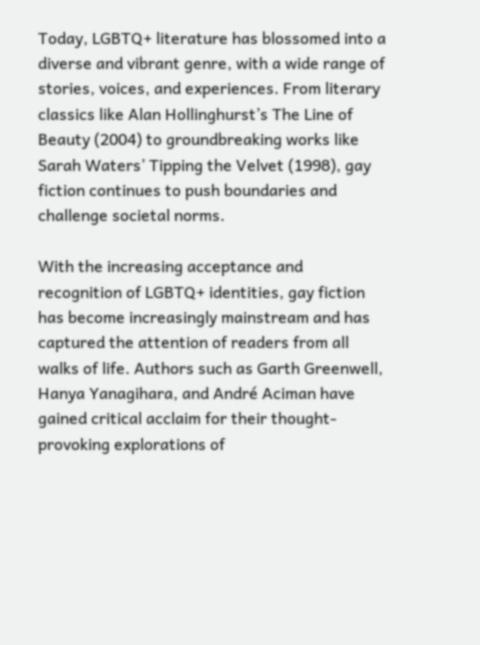Today, LGBTQ+ literature has blossomed into a diverse and vibrant genre, with a wide range of stories, voices, and experiences. From literary classics like Alan Hollinghurst’s The Line of Beauty (2004) to groundbreaking works like Sarah Waters’ Tipping the Velvet (1998), gay fiction continues to push boundaries and challenge societal norms.

With the increasing acceptance and recognition of LGBTQ+ identities, gay fiction has become increasingly mainstream and has captured the attention of readers from all walks of life. Authors such as Garth Greenwell, Hanya Yanagihara, and André Aciman have gained critical acclaim for their thought-provoking explorations of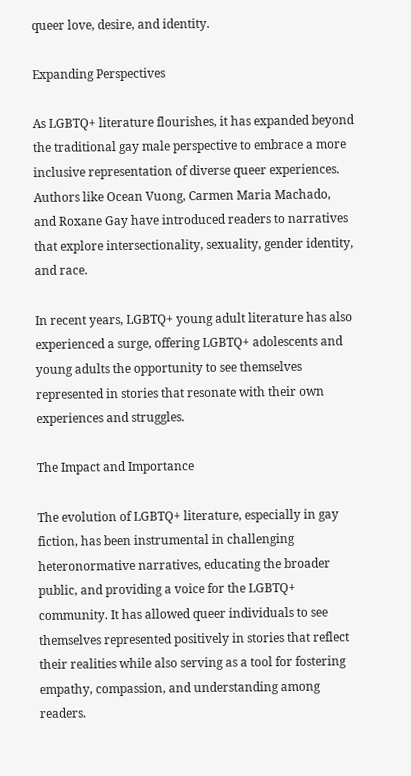queer love, desire, and identity.

Expanding Perspectives

As LGBTQ+ literature flourishes, it has expanded beyond the traditional gay male perspective to embrace a more inclusive representation of diverse queer experiences. Authors like Ocean Vuong, Carmen Maria Machado, and Roxane Gay have introduced readers to narratives that explore intersectionality, sexuality, gender identity, and race.

In recent years, LGBTQ+ young adult literature has also experienced a surge, offering LGBTQ+ adolescents and young adults the opportunity to see themselves represented in stories that resonate with their own experiences and struggles.

The Impact and Importance

The evolution of LGBTQ+ literature, especially in gay fiction, has been instrumental in challenging heteronormative narratives, educating the broader public, and providing a voice for the LGBTQ+ community. It has allowed queer individuals to see themselves represented positively in stories that reflect their realities while also serving as a tool for fostering empathy, compassion, and understanding among readers.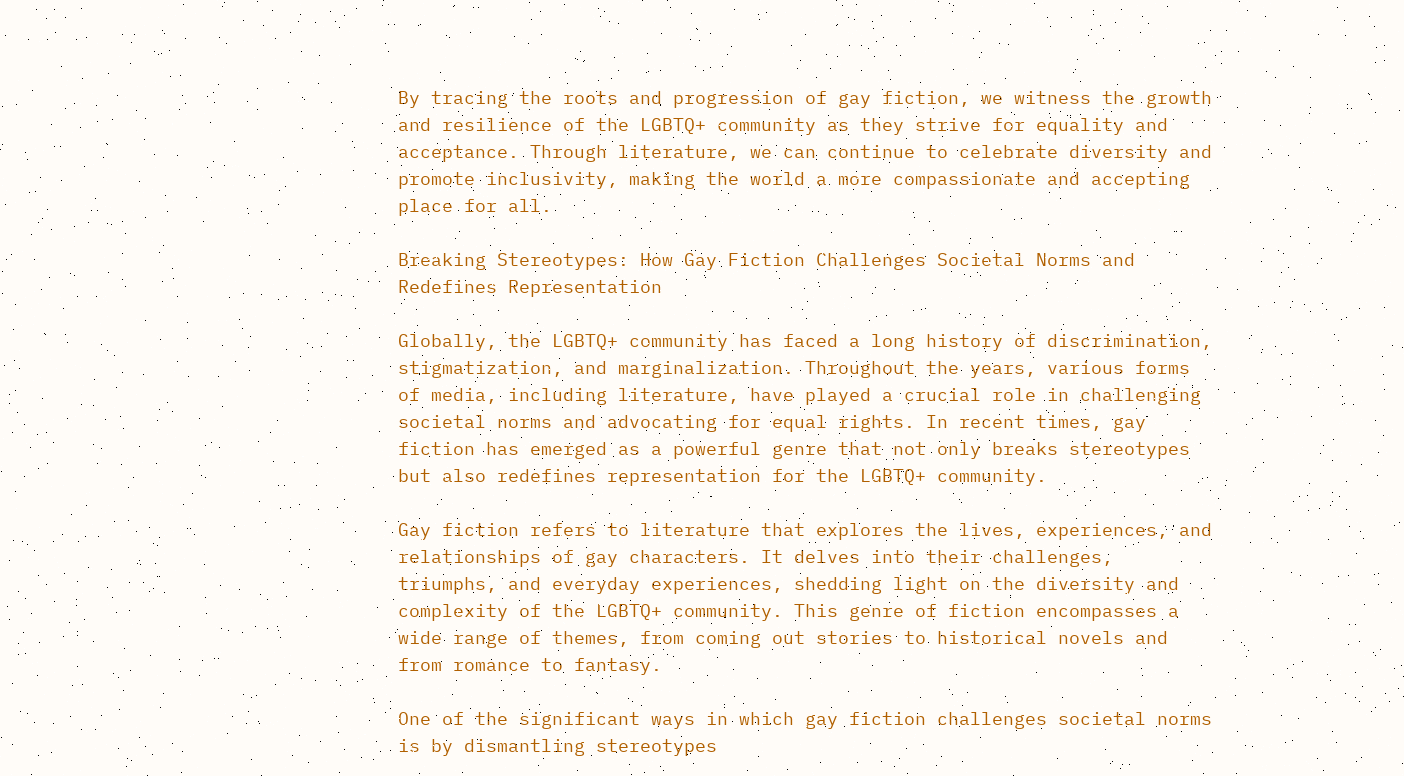By tracing the roots and progression of gay fiction, we witness the growth and resilience of the LGBTQ+ community as they strive for equality and acceptance. Through literature, we can continue to celebrate diversity and promote inclusivity, making the world a more compassionate and accepting place for all.

Breaking Stereotypes: How Gay Fiction Challenges Societal Norms and Redefines Representation

Globally, the LGBTQ+ community has faced a long history of discrimination, stigmatization, and marginalization. Throughout the years, various forms of media, including literature, have played a crucial role in challenging societal norms and advocating for equal rights. In recent times, gay fiction has emerged as a powerful genre that not only breaks stereotypes but also redefines representation for the LGBTQ+ community.

Gay fiction refers to literature that explores the lives, experiences, and relationships of gay characters. It delves into their challenges, triumphs, and everyday experiences, shedding light on the diversity and complexity of the LGBTQ+ community. This genre of fiction encompasses a wide range of themes, from coming out stories to historical novels and from romance to fantasy.

One of the significant ways in which gay fiction challenges societal norms is by dismantling stereotypes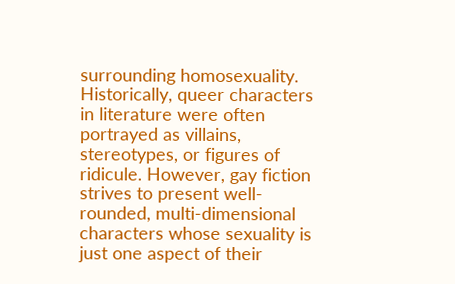surrounding homosexuality. Historically, queer characters in literature were often portrayed as villains, stereotypes, or figures of ridicule. However, gay fiction strives to present well-rounded, multi-dimensional characters whose sexuality is just one aspect of their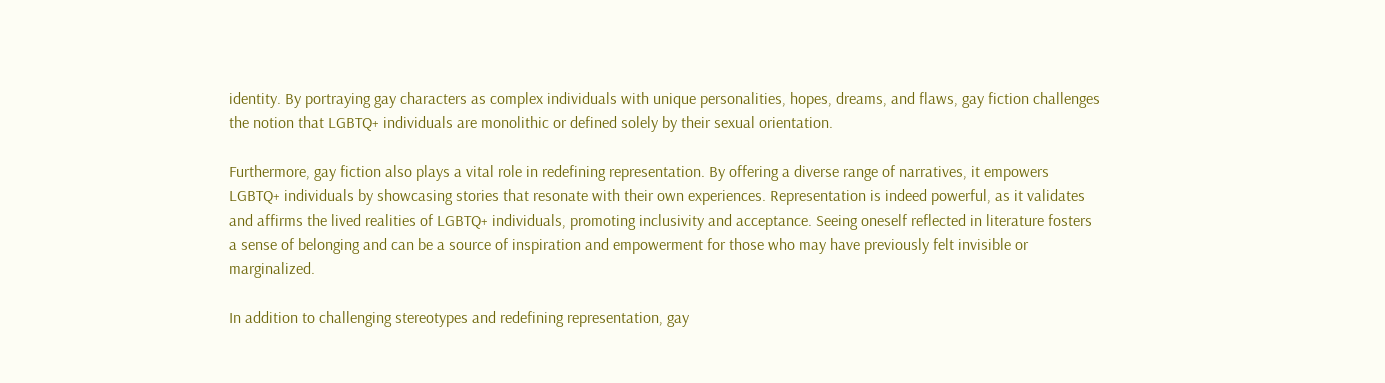identity. By portraying gay characters as complex individuals with unique personalities, hopes, dreams, and flaws, gay fiction challenges the notion that LGBTQ+ individuals are monolithic or defined solely by their sexual orientation.

Furthermore, gay fiction also plays a vital role in redefining representation. By offering a diverse range of narratives, it empowers LGBTQ+ individuals by showcasing stories that resonate with their own experiences. Representation is indeed powerful, as it validates and affirms the lived realities of LGBTQ+ individuals, promoting inclusivity and acceptance. Seeing oneself reflected in literature fosters a sense of belonging and can be a source of inspiration and empowerment for those who may have previously felt invisible or marginalized.

In addition to challenging stereotypes and redefining representation, gay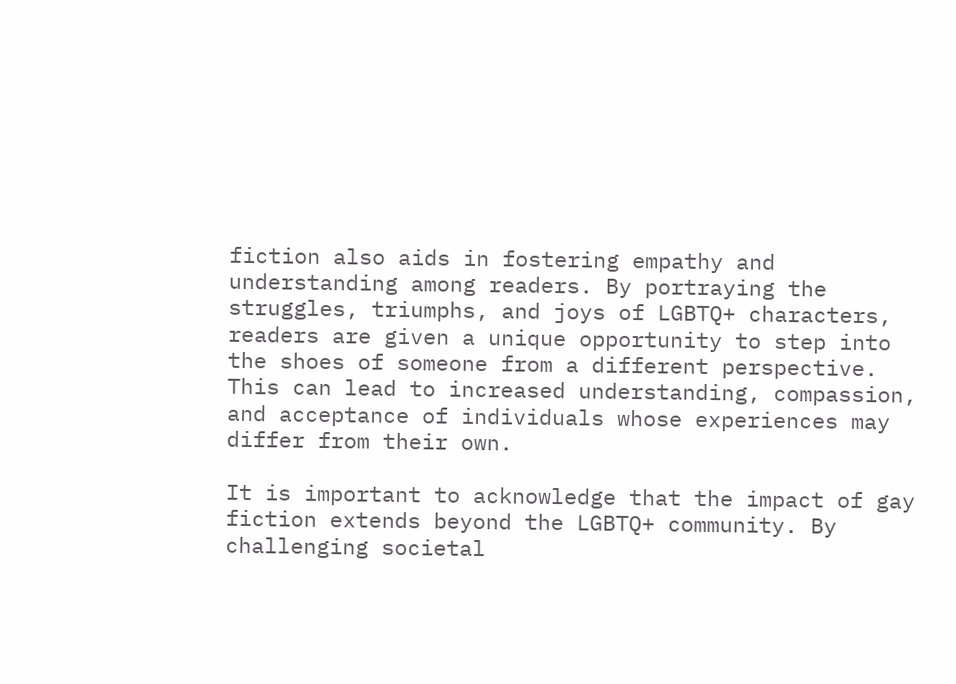fiction also aids in fostering empathy and understanding among readers. By portraying the struggles, triumphs, and joys of LGBTQ+ characters, readers are given a unique opportunity to step into the shoes of someone from a different perspective. This can lead to increased understanding, compassion, and acceptance of individuals whose experiences may differ from their own.

It is important to acknowledge that the impact of gay fiction extends beyond the LGBTQ+ community. By challenging societal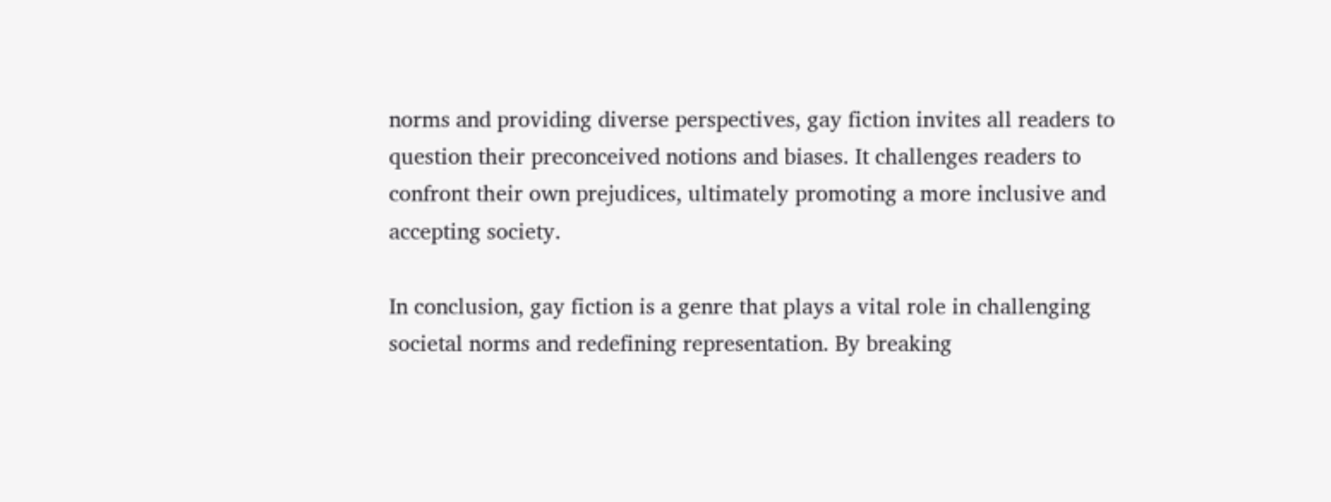norms and providing diverse perspectives, gay fiction invites all readers to question their preconceived notions and biases. It challenges readers to confront their own prejudices, ultimately promoting a more inclusive and accepting society.

In conclusion, gay fiction is a genre that plays a vital role in challenging societal norms and redefining representation. By breaking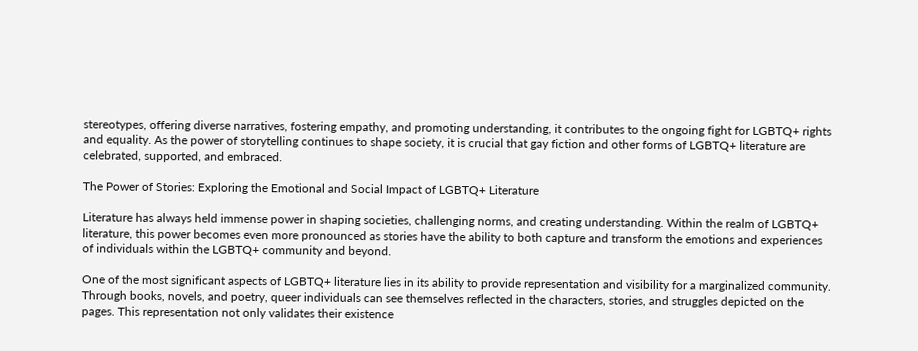stereotypes, offering diverse narratives, fostering empathy, and promoting understanding, it contributes to the ongoing fight for LGBTQ+ rights and equality. As the power of storytelling continues to shape society, it is crucial that gay fiction and other forms of LGBTQ+ literature are celebrated, supported, and embraced.

The Power of Stories: Exploring the Emotional and Social Impact of LGBTQ+ Literature

Literature has always held immense power in shaping societies, challenging norms, and creating understanding. Within the realm of LGBTQ+ literature, this power becomes even more pronounced as stories have the ability to both capture and transform the emotions and experiences of individuals within the LGBTQ+ community and beyond.

One of the most significant aspects of LGBTQ+ literature lies in its ability to provide representation and visibility for a marginalized community. Through books, novels, and poetry, queer individuals can see themselves reflected in the characters, stories, and struggles depicted on the pages. This representation not only validates their existence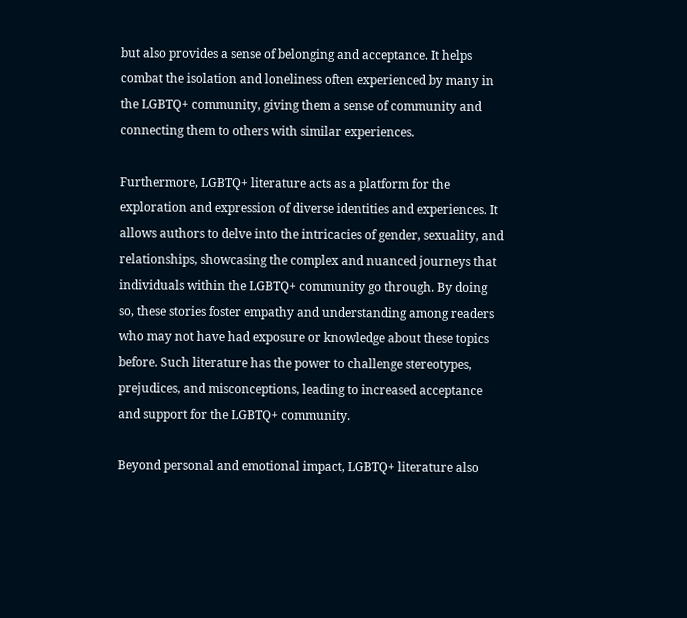but also provides a sense of belonging and acceptance. It helps combat the isolation and loneliness often experienced by many in the LGBTQ+ community, giving them a sense of community and connecting them to others with similar experiences.

Furthermore, LGBTQ+ literature acts as a platform for the exploration and expression of diverse identities and experiences. It allows authors to delve into the intricacies of gender, sexuality, and relationships, showcasing the complex and nuanced journeys that individuals within the LGBTQ+ community go through. By doing so, these stories foster empathy and understanding among readers who may not have had exposure or knowledge about these topics before. Such literature has the power to challenge stereotypes, prejudices, and misconceptions, leading to increased acceptance and support for the LGBTQ+ community.

Beyond personal and emotional impact, LGBTQ+ literature also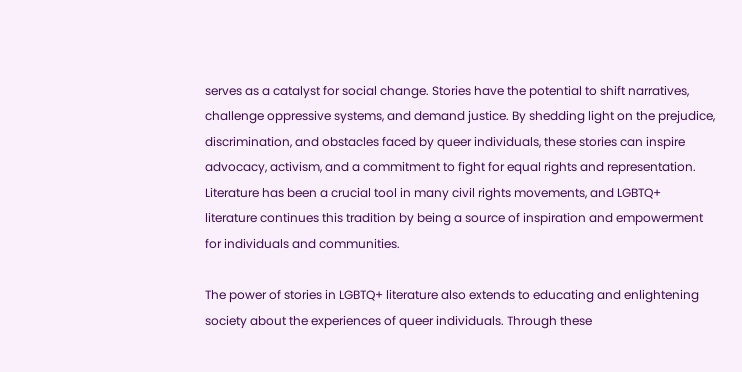serves as a catalyst for social change. Stories have the potential to shift narratives, challenge oppressive systems, and demand justice. By shedding light on the prejudice, discrimination, and obstacles faced by queer individuals, these stories can inspire advocacy, activism, and a commitment to fight for equal rights and representation. Literature has been a crucial tool in many civil rights movements, and LGBTQ+ literature continues this tradition by being a source of inspiration and empowerment for individuals and communities.

The power of stories in LGBTQ+ literature also extends to educating and enlightening society about the experiences of queer individuals. Through these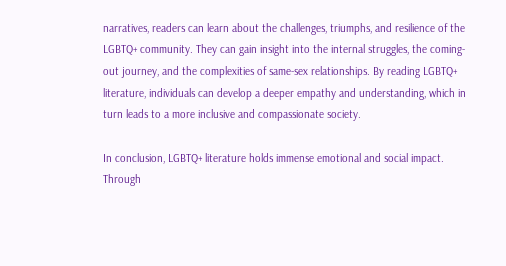narratives, readers can learn about the challenges, triumphs, and resilience of the LGBTQ+ community. They can gain insight into the internal struggles, the coming-out journey, and the complexities of same-sex relationships. By reading LGBTQ+ literature, individuals can develop a deeper empathy and understanding, which in turn leads to a more inclusive and compassionate society.

In conclusion, LGBTQ+ literature holds immense emotional and social impact. Through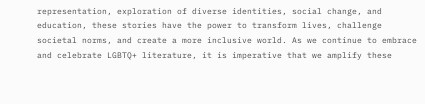representation, exploration of diverse identities, social change, and education, these stories have the power to transform lives, challenge societal norms, and create a more inclusive world. As we continue to embrace and celebrate LGBTQ+ literature, it is imperative that we amplify these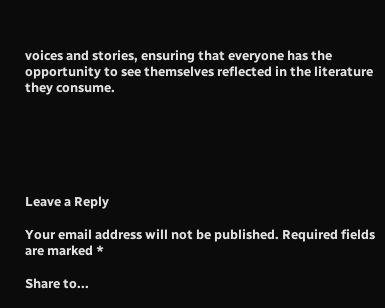voices and stories, ensuring that everyone has the opportunity to see themselves reflected in the literature they consume.






Leave a Reply

Your email address will not be published. Required fields are marked *

Share to...